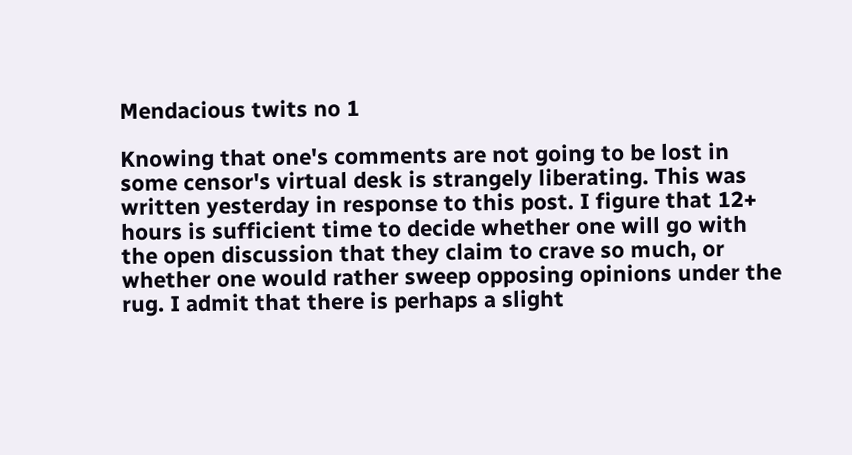Mendacious twits no 1

Knowing that one's comments are not going to be lost in some censor's virtual desk is strangely liberating. This was written yesterday in response to this post. I figure that 12+ hours is sufficient time to decide whether one will go with the open discussion that they claim to crave so much, or whether one would rather sweep opposing opinions under the rug. I admit that there is perhaps a slight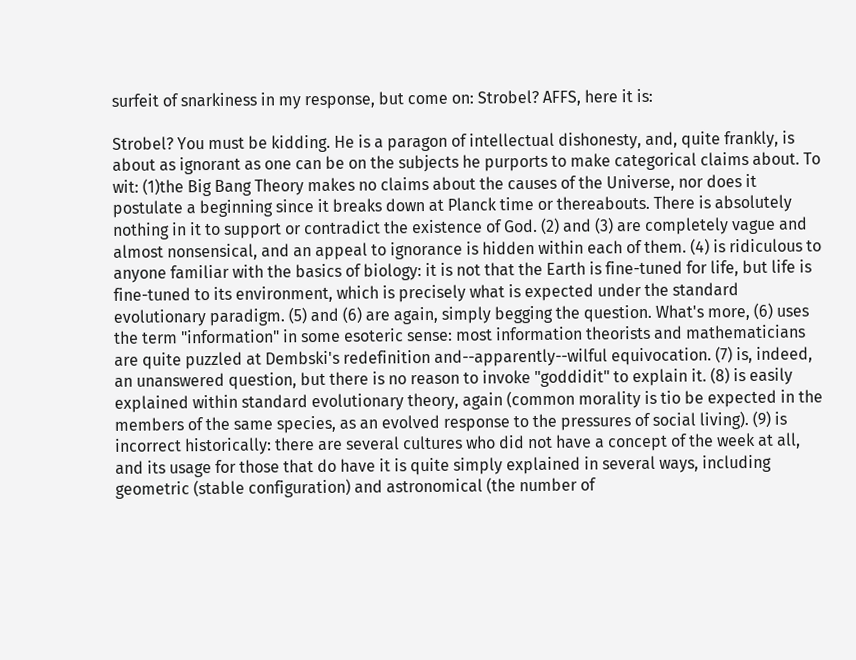surfeit of snarkiness in my response, but come on: Strobel? AFFS, here it is:

Strobel? You must be kidding. He is a paragon of intellectual dishonesty, and, quite frankly, is about as ignorant as one can be on the subjects he purports to make categorical claims about. To wit: (1)the Big Bang Theory makes no claims about the causes of the Universe, nor does it postulate a beginning since it breaks down at Planck time or thereabouts. There is absolutely nothing in it to support or contradict the existence of God. (2) and (3) are completely vague and almost nonsensical, and an appeal to ignorance is hidden within each of them. (4) is ridiculous to anyone familiar with the basics of biology: it is not that the Earth is fine-tuned for life, but life is fine-tuned to its environment, which is precisely what is expected under the standard evolutionary paradigm. (5) and (6) are again, simply begging the question. What's more, (6) uses the term "information" in some esoteric sense: most information theorists and mathematicians are quite puzzled at Dembski's redefinition and--apparently--wilful equivocation. (7) is, indeed, an unanswered question, but there is no reason to invoke "goddidit" to explain it. (8) is easily explained within standard evolutionary theory, again (common morality is tio be expected in the members of the same species, as an evolved response to the pressures of social living). (9) is incorrect historically: there are several cultures who did not have a concept of the week at all, and its usage for those that do have it is quite simply explained in several ways, including geometric (stable configuration) and astronomical (the number of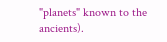"planets" known to the ancients).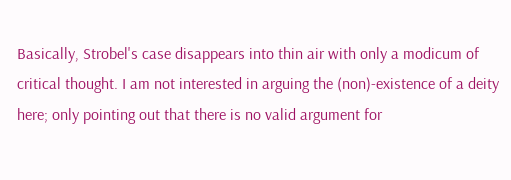Basically, Strobel's case disappears into thin air with only a modicum of critical thought. I am not interested in arguing the (non)-existence of a deity here; only pointing out that there is no valid argument for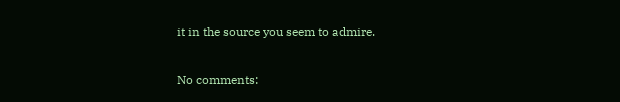it in the source you seem to admire.

No comments: